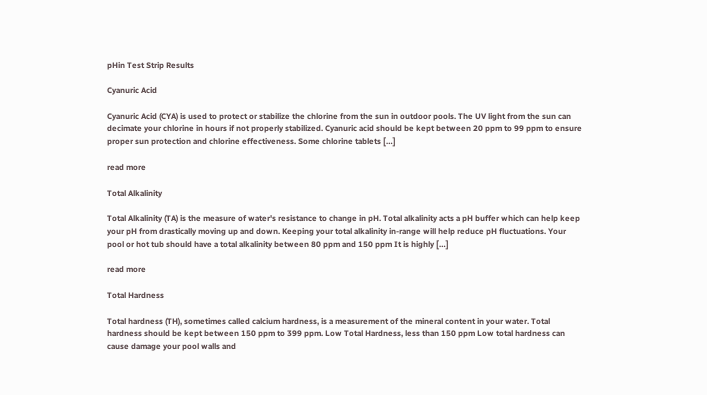pHin Test Strip Results

Cyanuric Acid

Cyanuric Acid (CYA) is used to protect or stabilize the chlorine from the sun in outdoor pools. The UV light from the sun can decimate your chlorine in hours if not properly stabilized. Cyanuric acid should be kept between 20 ppm to 99 ppm to ensure proper sun protection and chlorine effectiveness. Some chlorine tablets […]

read more

Total Alkalinity

Total Alkalinity (TA) is the measure of water's resistance to change in pH. Total alkalinity acts a pH buffer which can help keep your pH from drastically moving up and down. Keeping your total alkalinity in-range will help reduce pH fluctuations. Your pool or hot tub should have a total alkalinity between 80 ppm and 150 ppm It is highly […]

read more

Total Hardness

Total hardness (TH), sometimes called calcium hardness, is a measurement of the mineral content in your water. Total hardness should be kept between 150 ppm to 399 ppm. Low Total Hardness, less than 150 ppm Low total hardness can cause damage your pool walls and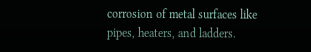corrosion of metal surfaces like pipes, heaters, and ladders.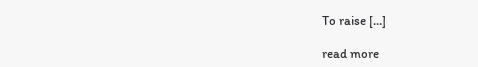To raise […]

read more